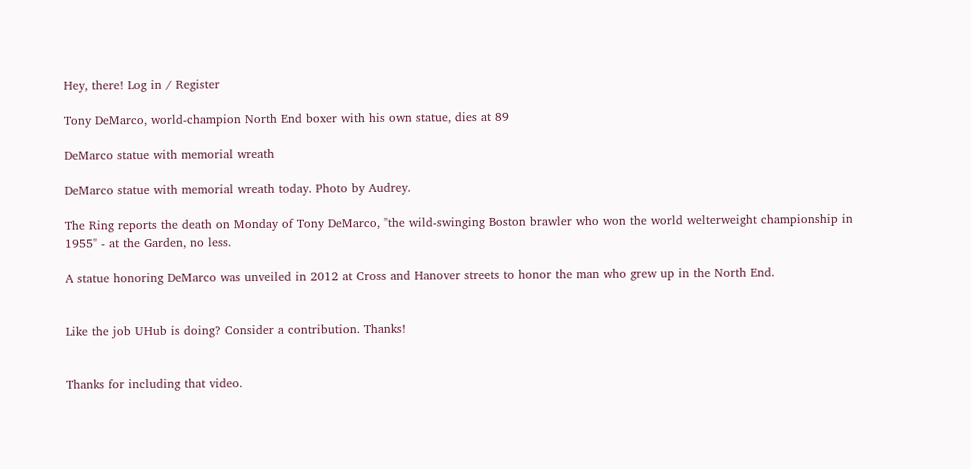Hey, there! Log in / Register

Tony DeMarco, world-champion North End boxer with his own statue, dies at 89

DeMarco statue with memorial wreath

DeMarco statue with memorial wreath today. Photo by Audrey.

The Ring reports the death on Monday of Tony DeMarco, "the wild-swinging Boston brawler who won the world welterweight championship in 1955" - at the Garden, no less.

A statue honoring DeMarco was unveiled in 2012 at Cross and Hanover streets to honor the man who grew up in the North End.


Like the job UHub is doing? Consider a contribution. Thanks!


Thanks for including that video.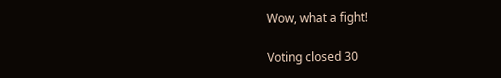Wow, what a fight!

Voting closed 30